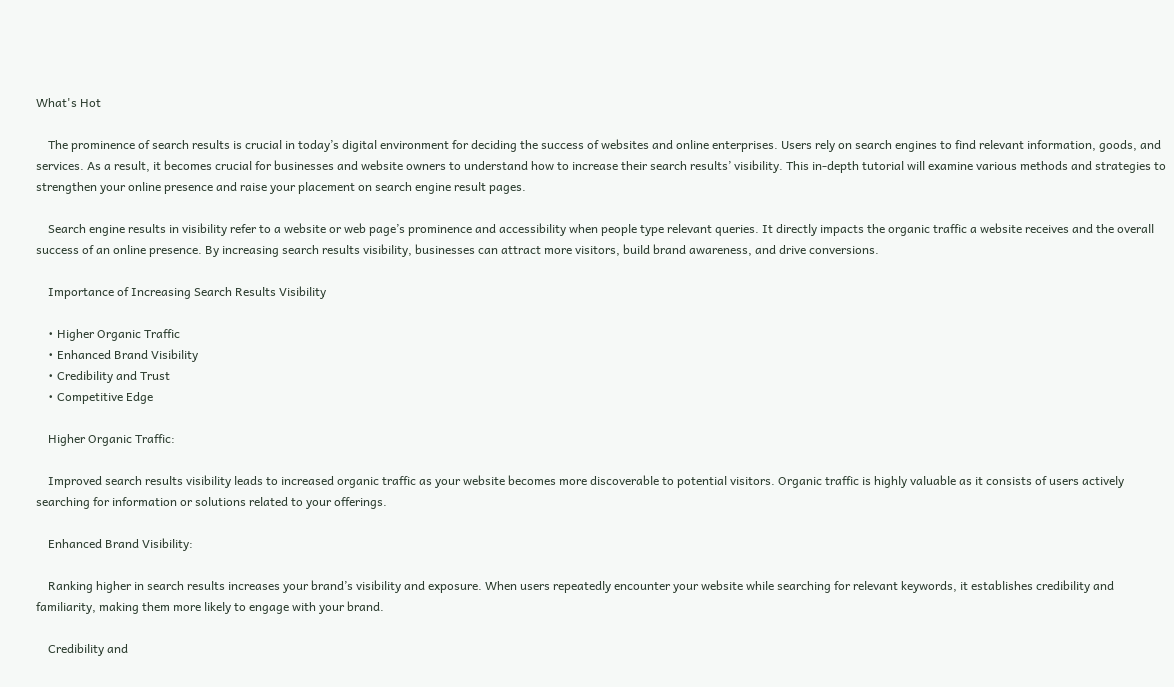What's Hot

    The prominence of search results is crucial in today’s digital environment for deciding the success of websites and online enterprises. Users rely on search engines to find relevant information, goods, and services. As a result, it becomes crucial for businesses and website owners to understand how to increase their search results’ visibility. This in-depth tutorial will examine various methods and strategies to strengthen your online presence and raise your placement on search engine result pages.

    Search engine results in visibility refer to a website or web page’s prominence and accessibility when people type relevant queries. It directly impacts the organic traffic a website receives and the overall success of an online presence. By increasing search results visibility, businesses can attract more visitors, build brand awareness, and drive conversions.

    Importance of Increasing Search Results Visibility

    • Higher Organic Traffic
    • Enhanced Brand Visibility
    • Credibility and Trust
    • Competitive Edge

    Higher Organic Traffic:

    Improved search results visibility leads to increased organic traffic as your website becomes more discoverable to potential visitors. Organic traffic is highly valuable as it consists of users actively searching for information or solutions related to your offerings.

    Enhanced Brand Visibility:

    Ranking higher in search results increases your brand’s visibility and exposure. When users repeatedly encounter your website while searching for relevant keywords, it establishes credibility and familiarity, making them more likely to engage with your brand.

    Credibility and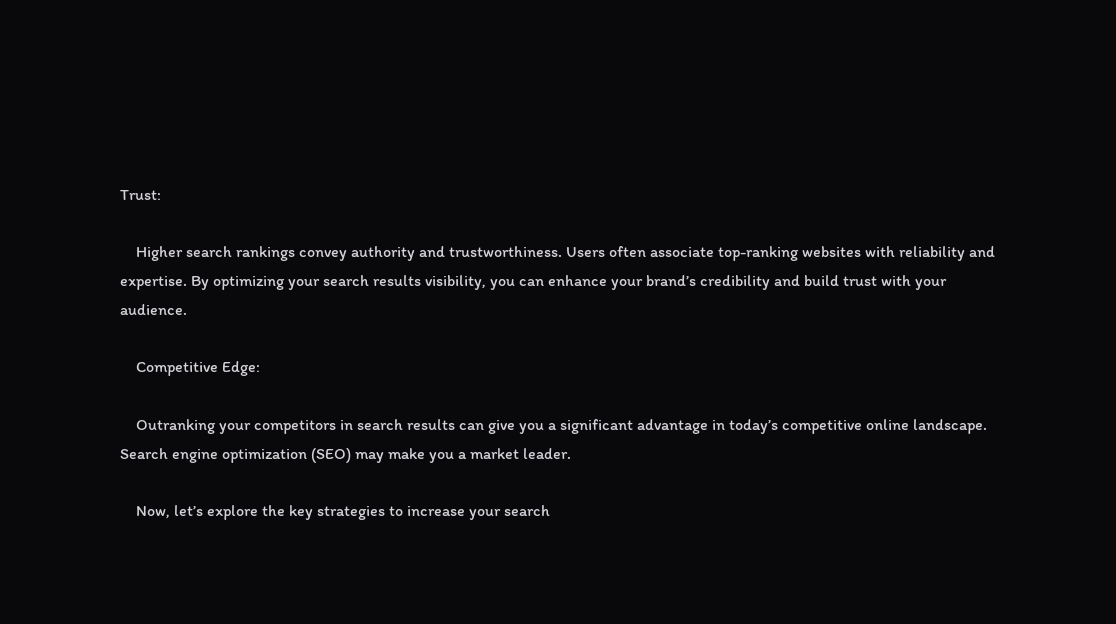Trust:

    Higher search rankings convey authority and trustworthiness. Users often associate top-ranking websites with reliability and expertise. By optimizing your search results visibility, you can enhance your brand’s credibility and build trust with your audience.

    Competitive Edge:

    Outranking your competitors in search results can give you a significant advantage in today’s competitive online landscape. Search engine optimization (SEO) may make you a market leader.

    Now, let’s explore the key strategies to increase your search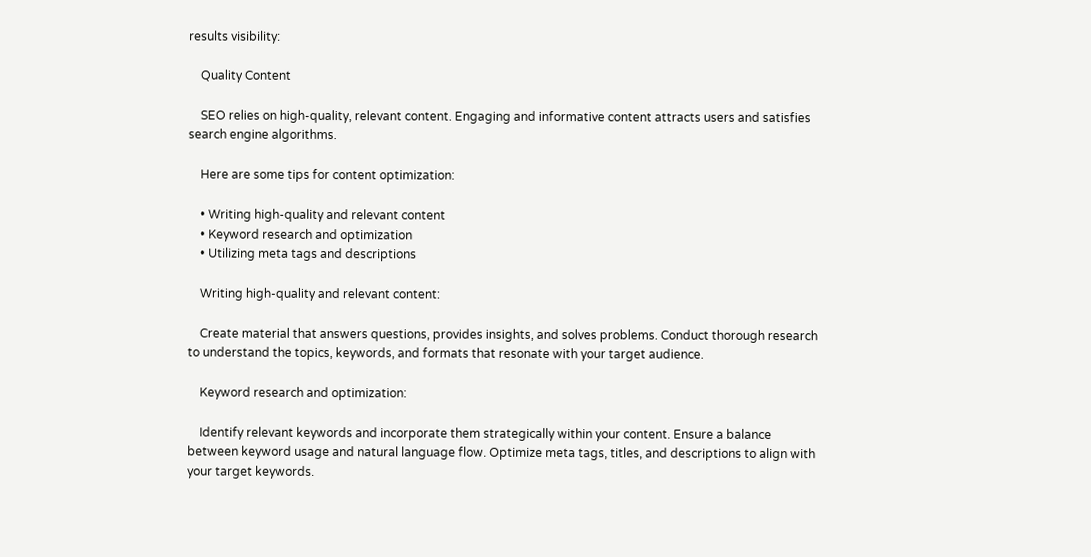results visibility:

    Quality Content

    SEO relies on high-quality, relevant content. Engaging and informative content attracts users and satisfies search engine algorithms.

    Here are some tips for content optimization:

    • Writing high-quality and relevant content
    • Keyword research and optimization
    • Utilizing meta tags and descriptions

    Writing high-quality and relevant content:

    Create material that answers questions, provides insights, and solves problems. Conduct thorough research to understand the topics, keywords, and formats that resonate with your target audience.

    Keyword research and optimization:

    Identify relevant keywords and incorporate them strategically within your content. Ensure a balance between keyword usage and natural language flow. Optimize meta tags, titles, and descriptions to align with your target keywords.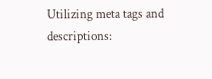Utilizing meta tags and descriptions: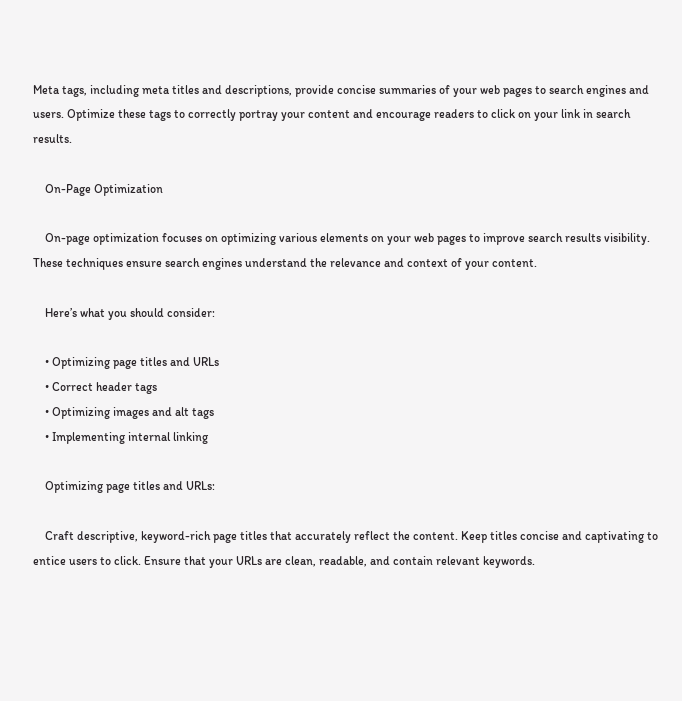Meta tags, including meta titles and descriptions, provide concise summaries of your web pages to search engines and users. Optimize these tags to correctly portray your content and encourage readers to click on your link in search results.

    On-Page Optimization

    On-page optimization focuses on optimizing various elements on your web pages to improve search results visibility. These techniques ensure search engines understand the relevance and context of your content.

    Here’s what you should consider:

    • Optimizing page titles and URLs
    • Correct header tags
    • Optimizing images and alt tags
    • Implementing internal linking

    Optimizing page titles and URLs:

    Craft descriptive, keyword-rich page titles that accurately reflect the content. Keep titles concise and captivating to entice users to click. Ensure that your URLs are clean, readable, and contain relevant keywords.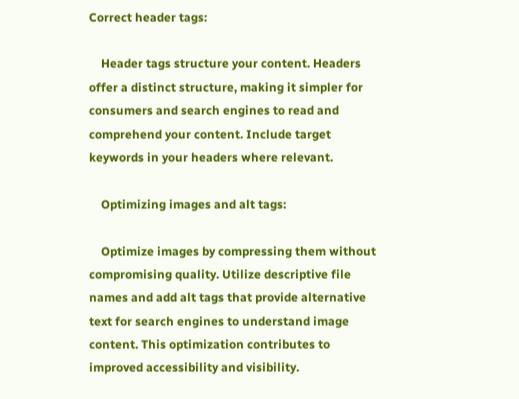Correct header tags:

    Header tags structure your content. Headers offer a distinct structure, making it simpler for consumers and search engines to read and comprehend your content. Include target keywords in your headers where relevant.

    Optimizing images and alt tags:

    Optimize images by compressing them without compromising quality. Utilize descriptive file names and add alt tags that provide alternative text for search engines to understand image content. This optimization contributes to improved accessibility and visibility.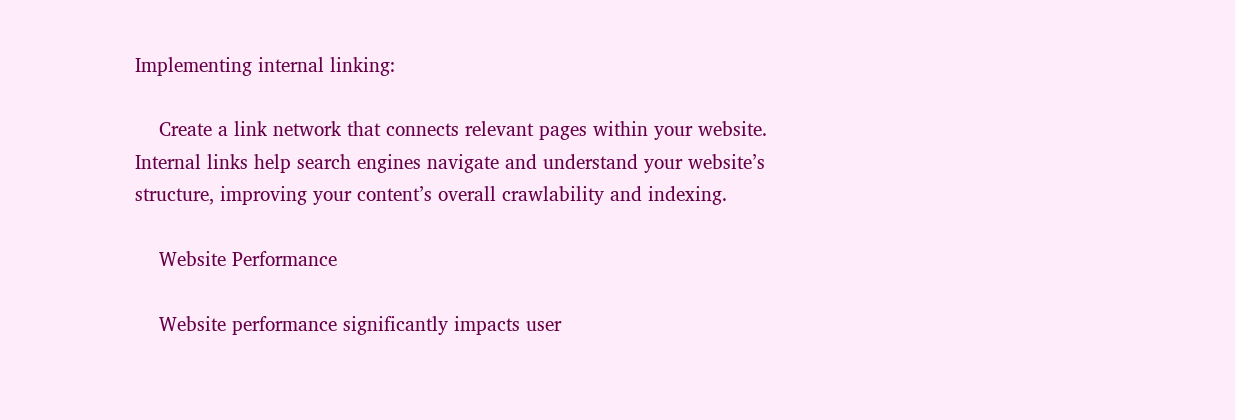Implementing internal linking:

    Create a link network that connects relevant pages within your website. Internal links help search engines navigate and understand your website’s structure, improving your content’s overall crawlability and indexing.

    Website Performance

    Website performance significantly impacts user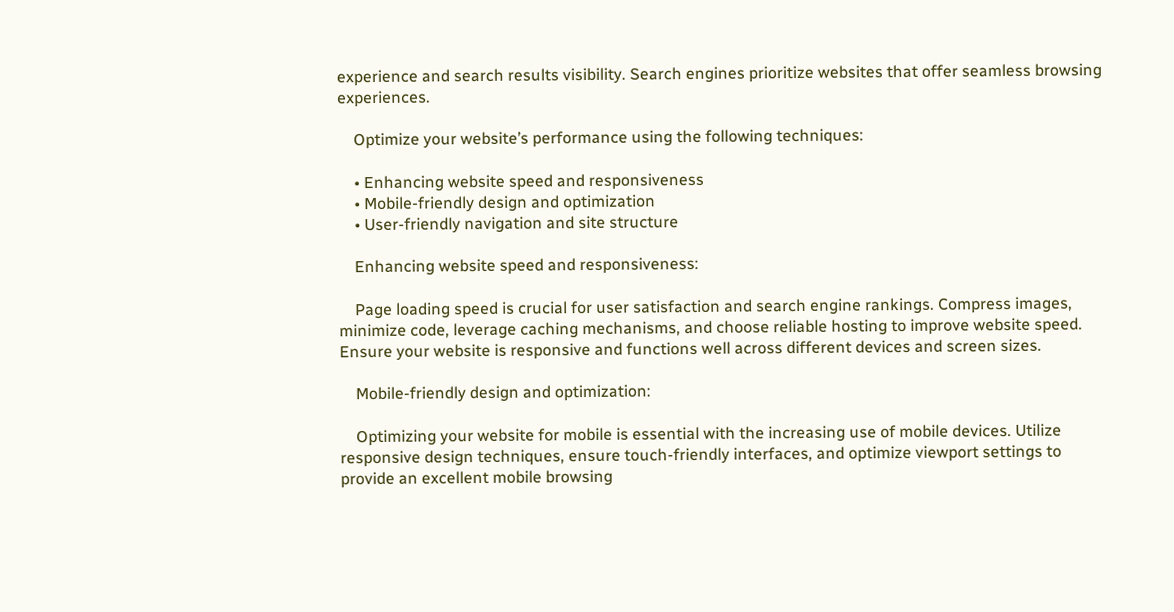experience and search results visibility. Search engines prioritize websites that offer seamless browsing experiences.

    Optimize your website’s performance using the following techniques:

    • Enhancing website speed and responsiveness
    • Mobile-friendly design and optimization
    • User-friendly navigation and site structure

    Enhancing website speed and responsiveness:

    Page loading speed is crucial for user satisfaction and search engine rankings. Compress images, minimize code, leverage caching mechanisms, and choose reliable hosting to improve website speed. Ensure your website is responsive and functions well across different devices and screen sizes.

    Mobile-friendly design and optimization:

    Optimizing your website for mobile is essential with the increasing use of mobile devices. Utilize responsive design techniques, ensure touch-friendly interfaces, and optimize viewport settings to provide an excellent mobile browsing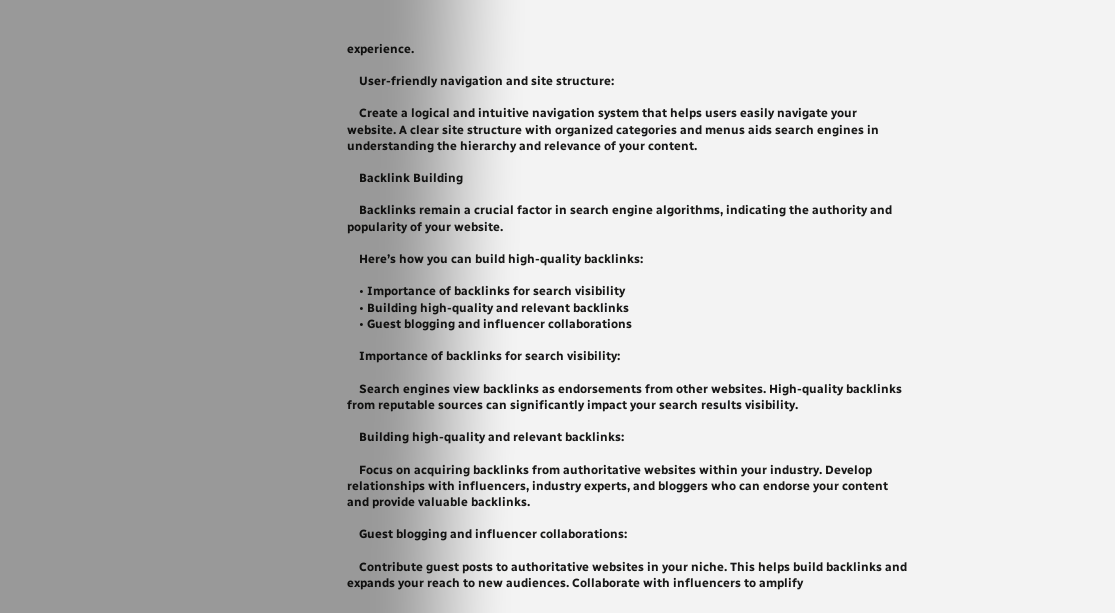experience.

    User-friendly navigation and site structure:

    Create a logical and intuitive navigation system that helps users easily navigate your website. A clear site structure with organized categories and menus aids search engines in understanding the hierarchy and relevance of your content.

    Backlink Building

    Backlinks remain a crucial factor in search engine algorithms, indicating the authority and popularity of your website.

    Here’s how you can build high-quality backlinks:

    • Importance of backlinks for search visibility
    • Building high-quality and relevant backlinks
    • Guest blogging and influencer collaborations

    Importance of backlinks for search visibility:

    Search engines view backlinks as endorsements from other websites. High-quality backlinks from reputable sources can significantly impact your search results visibility.

    Building high-quality and relevant backlinks:

    Focus on acquiring backlinks from authoritative websites within your industry. Develop relationships with influencers, industry experts, and bloggers who can endorse your content and provide valuable backlinks.

    Guest blogging and influencer collaborations:

    Contribute guest posts to authoritative websites in your niche. This helps build backlinks and expands your reach to new audiences. Collaborate with influencers to amplify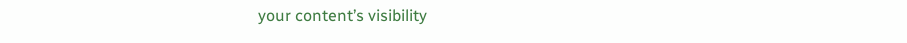your content’s visibility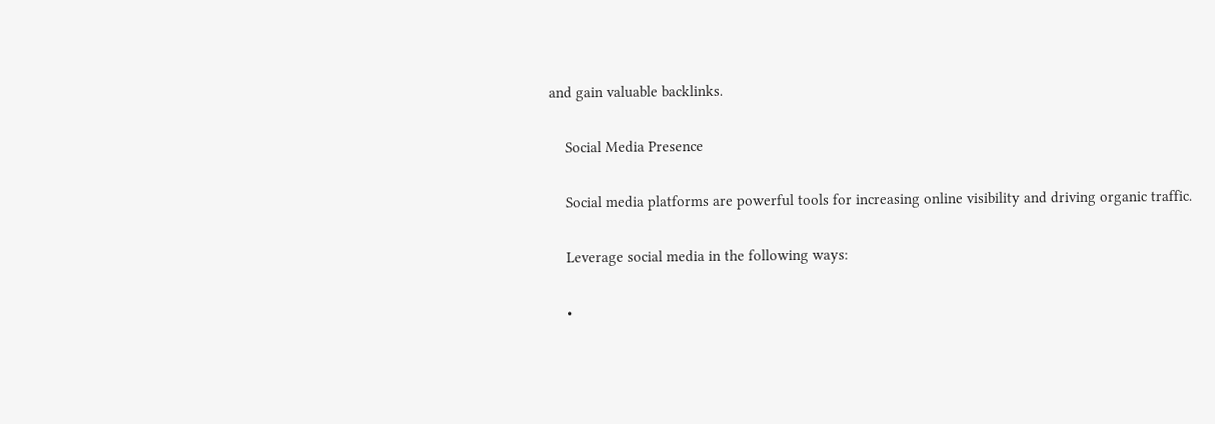and gain valuable backlinks.

    Social Media Presence

    Social media platforms are powerful tools for increasing online visibility and driving organic traffic.

    Leverage social media in the following ways:

    •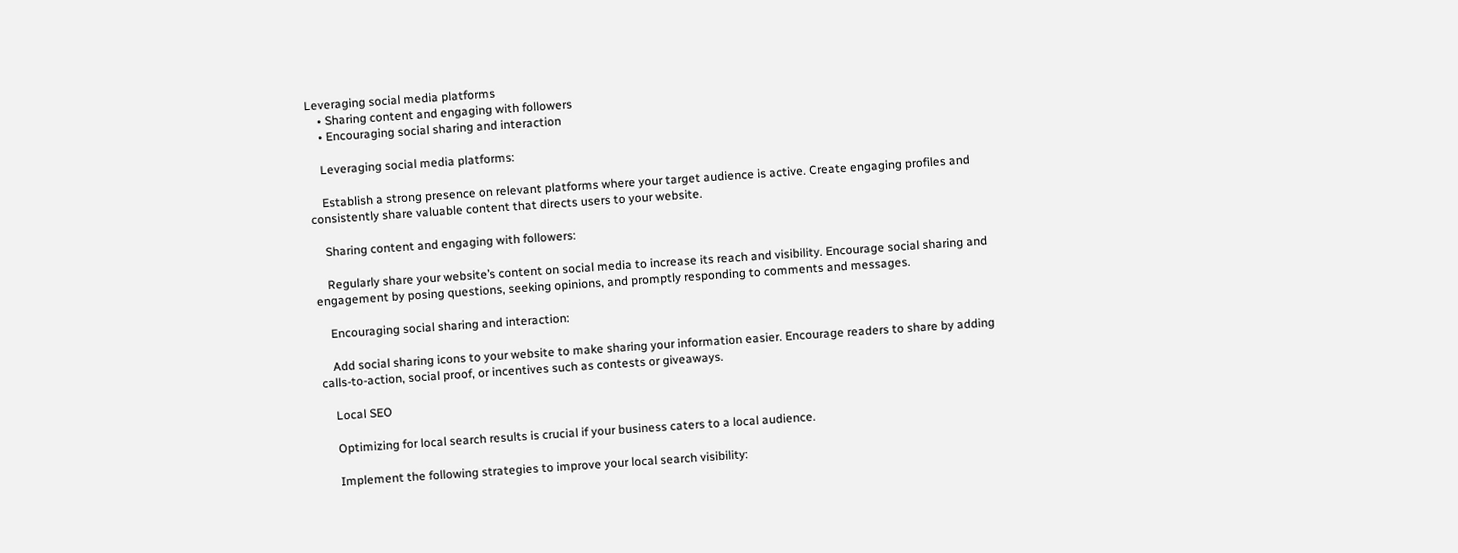Leveraging social media platforms
    • Sharing content and engaging with followers
    • Encouraging social sharing and interaction

    Leveraging social media platforms:

    Establish a strong presence on relevant platforms where your target audience is active. Create engaging profiles and consistently share valuable content that directs users to your website.

    Sharing content and engaging with followers:

    Regularly share your website’s content on social media to increase its reach and visibility. Encourage social sharing and engagement by posing questions, seeking opinions, and promptly responding to comments and messages.

    Encouraging social sharing and interaction:

    Add social sharing icons to your website to make sharing your information easier. Encourage readers to share by adding calls-to-action, social proof, or incentives such as contests or giveaways.

    Local SEO

    Optimizing for local search results is crucial if your business caters to a local audience.

    Implement the following strategies to improve your local search visibility: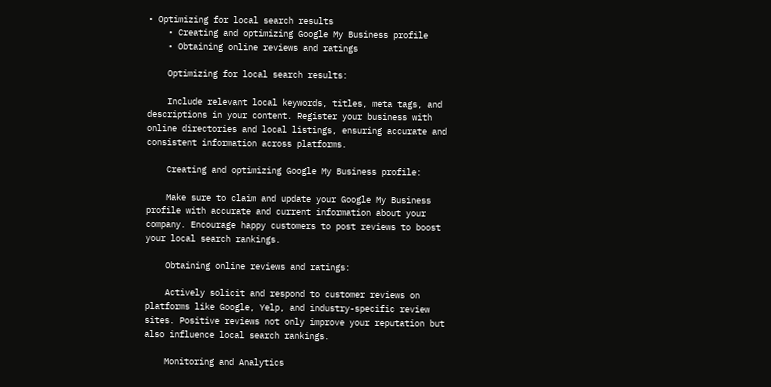• Optimizing for local search results
    • Creating and optimizing Google My Business profile
    • Obtaining online reviews and ratings

    Optimizing for local search results:

    Include relevant local keywords, titles, meta tags, and descriptions in your content. Register your business with online directories and local listings, ensuring accurate and consistent information across platforms.

    Creating and optimizing Google My Business profile:

    Make sure to claim and update your Google My Business profile with accurate and current information about your company. Encourage happy customers to post reviews to boost your local search rankings.

    Obtaining online reviews and ratings:

    Actively solicit and respond to customer reviews on platforms like Google, Yelp, and industry-specific review sites. Positive reviews not only improve your reputation but also influence local search rankings.

    Monitoring and Analytics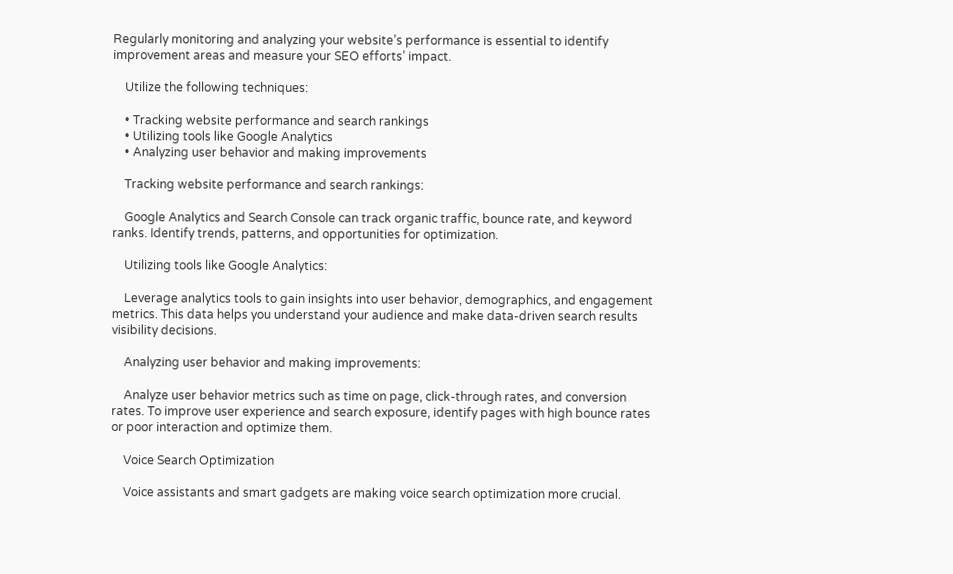Regularly monitoring and analyzing your website’s performance is essential to identify improvement areas and measure your SEO efforts’ impact.

    Utilize the following techniques:

    • Tracking website performance and search rankings
    • Utilizing tools like Google Analytics
    • Analyzing user behavior and making improvements

    Tracking website performance and search rankings:

    Google Analytics and Search Console can track organic traffic, bounce rate, and keyword ranks. Identify trends, patterns, and opportunities for optimization.

    Utilizing tools like Google Analytics:

    Leverage analytics tools to gain insights into user behavior, demographics, and engagement metrics. This data helps you understand your audience and make data-driven search results visibility decisions.

    Analyzing user behavior and making improvements:

    Analyze user behavior metrics such as time on page, click-through rates, and conversion rates. To improve user experience and search exposure, identify pages with high bounce rates or poor interaction and optimize them.

    Voice Search Optimization

    Voice assistants and smart gadgets are making voice search optimization more crucial.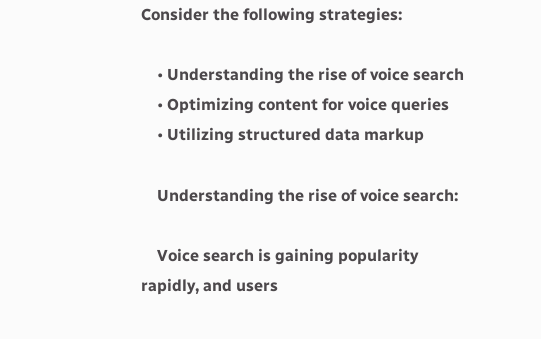Consider the following strategies:

    • Understanding the rise of voice search
    • Optimizing content for voice queries
    • Utilizing structured data markup

    Understanding the rise of voice search:

    Voice search is gaining popularity rapidly, and users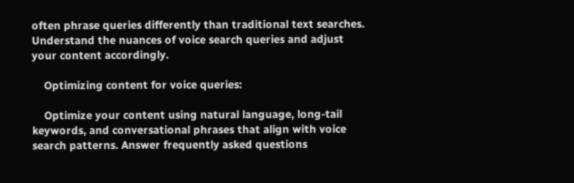often phrase queries differently than traditional text searches. Understand the nuances of voice search queries and adjust your content accordingly.

    Optimizing content for voice queries:

    Optimize your content using natural language, long-tail keywords, and conversational phrases that align with voice search patterns. Answer frequently asked questions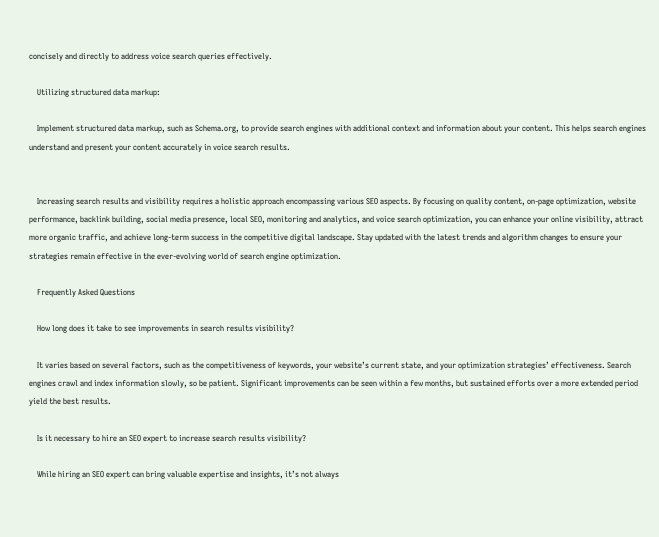concisely and directly to address voice search queries effectively.

    Utilizing structured data markup:

    Implement structured data markup, such as Schema.org, to provide search engines with additional context and information about your content. This helps search engines understand and present your content accurately in voice search results.


    Increasing search results and visibility requires a holistic approach encompassing various SEO aspects. By focusing on quality content, on-page optimization, website performance, backlink building, social media presence, local SEO, monitoring and analytics, and voice search optimization, you can enhance your online visibility, attract more organic traffic, and achieve long-term success in the competitive digital landscape. Stay updated with the latest trends and algorithm changes to ensure your strategies remain effective in the ever-evolving world of search engine optimization.

    Frequently Asked Questions

    How long does it take to see improvements in search results visibility?

    It varies based on several factors, such as the competitiveness of keywords, your website’s current state, and your optimization strategies’ effectiveness. Search engines crawl and index information slowly, so be patient. Significant improvements can be seen within a few months, but sustained efforts over a more extended period yield the best results.

    Is it necessary to hire an SEO expert to increase search results visibility?

    While hiring an SEO expert can bring valuable expertise and insights, it’s not always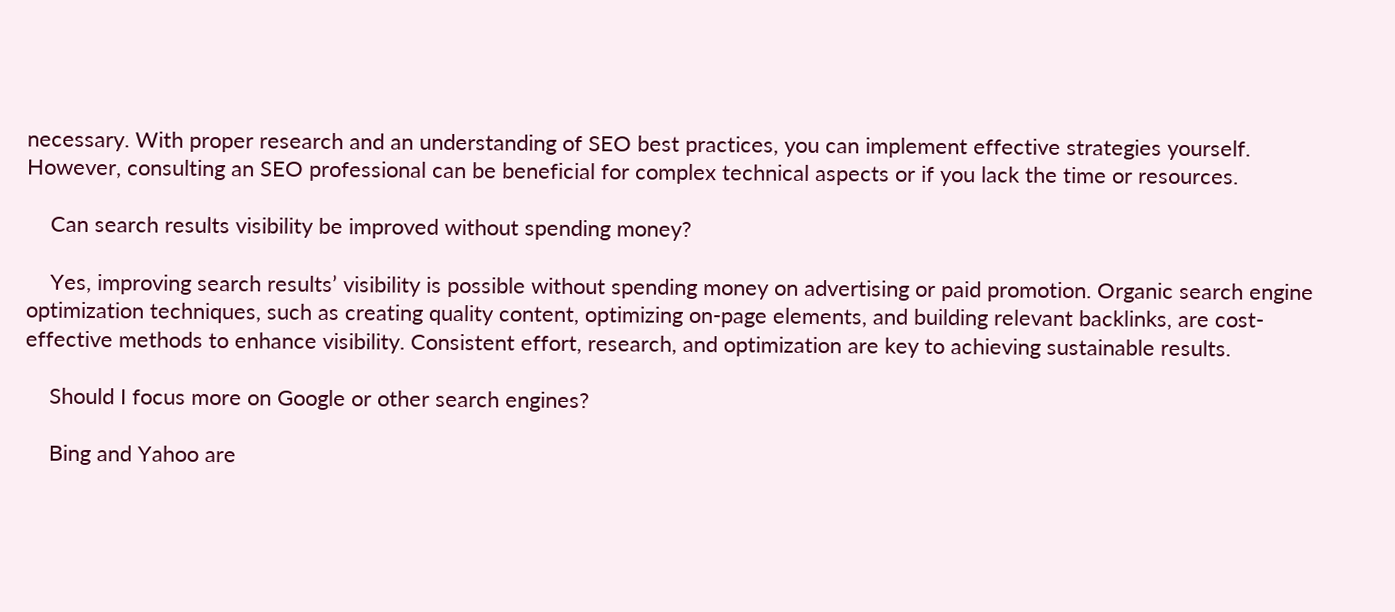necessary. With proper research and an understanding of SEO best practices, you can implement effective strategies yourself. However, consulting an SEO professional can be beneficial for complex technical aspects or if you lack the time or resources.

    Can search results visibility be improved without spending money?

    Yes, improving search results’ visibility is possible without spending money on advertising or paid promotion. Organic search engine optimization techniques, such as creating quality content, optimizing on-page elements, and building relevant backlinks, are cost-effective methods to enhance visibility. Consistent effort, research, and optimization are key to achieving sustainable results.

    Should I focus more on Google or other search engines?

    Bing and Yahoo are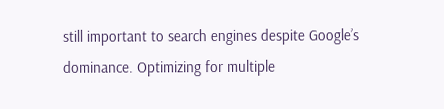still important to search engines despite Google’s dominance. Optimizing for multiple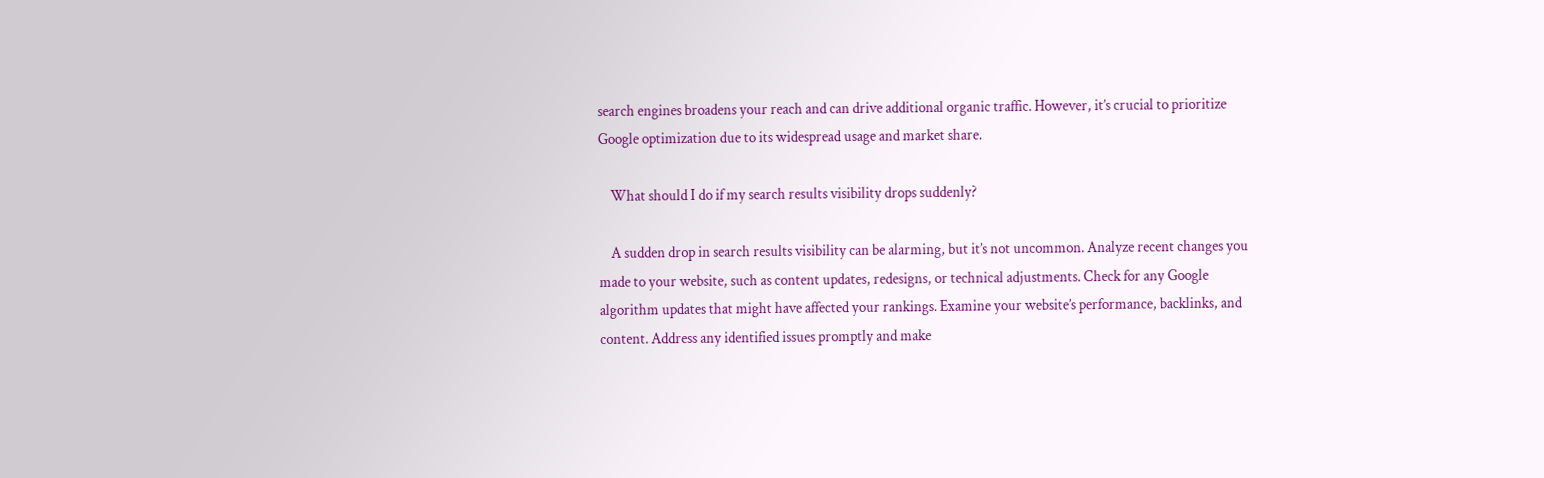search engines broadens your reach and can drive additional organic traffic. However, it’s crucial to prioritize Google optimization due to its widespread usage and market share.

    What should I do if my search results visibility drops suddenly?

    A sudden drop in search results visibility can be alarming, but it’s not uncommon. Analyze recent changes you made to your website, such as content updates, redesigns, or technical adjustments. Check for any Google algorithm updates that might have affected your rankings. Examine your website’s performance, backlinks, and content. Address any identified issues promptly and make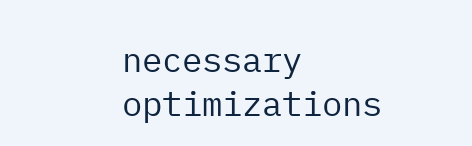necessary optimizations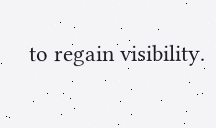to regain visibility.